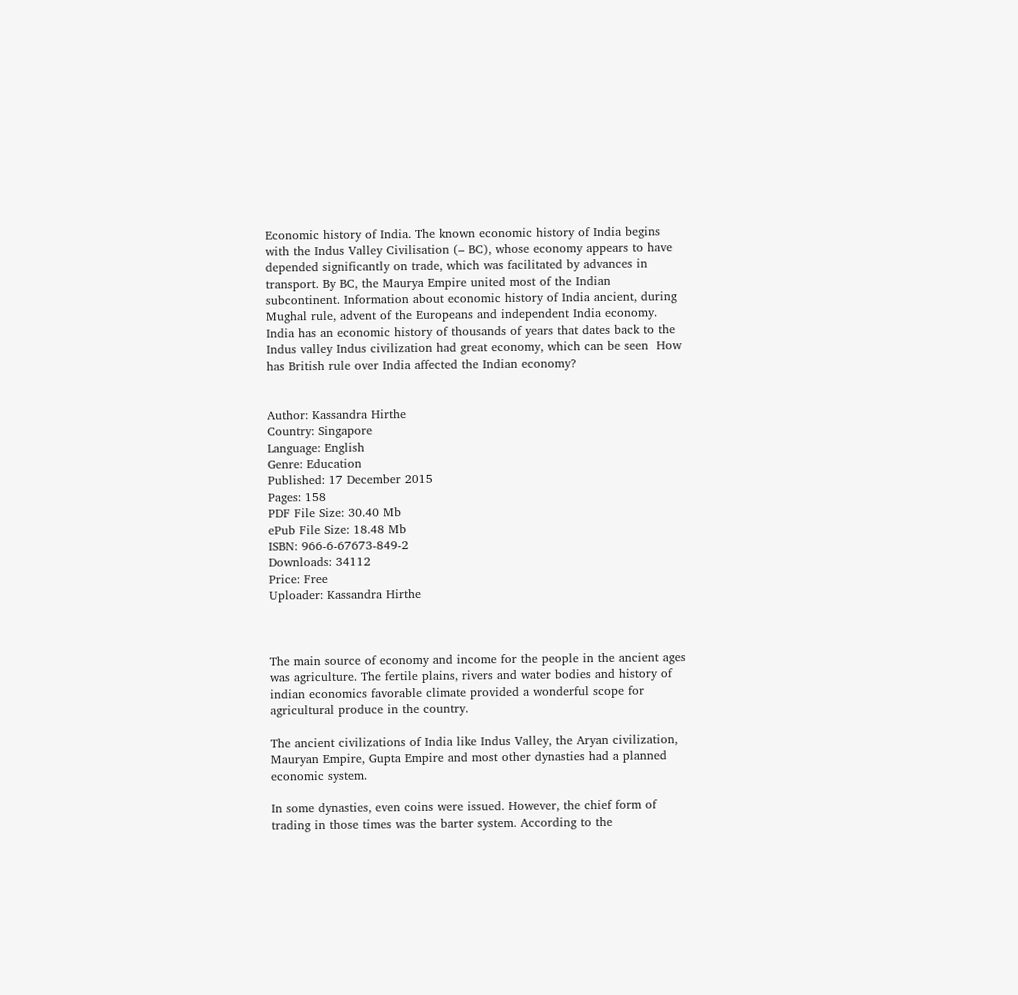Economic history of India. The known economic history of India begins with the Indus Valley Civilisation (– BC), whose economy appears to have depended significantly on trade, which was facilitated by advances in transport. By BC, the Maurya Empire united most of the Indian subcontinent. Information about economic history of India ancient, during Mughal rule, advent of the Europeans and independent India economy. India has an economic history of thousands of years that dates back to the Indus valley Indus civilization had great economy, which can be seen  How has British rule over India affected the Indian economy?


Author: Kassandra Hirthe
Country: Singapore
Language: English
Genre: Education
Published: 17 December 2015
Pages: 158
PDF File Size: 30.40 Mb
ePub File Size: 18.48 Mb
ISBN: 966-6-67673-849-2
Downloads: 34112
Price: Free
Uploader: Kassandra Hirthe



The main source of economy and income for the people in the ancient ages was agriculture. The fertile plains, rivers and water bodies and history of indian economics favorable climate provided a wonderful scope for agricultural produce in the country.

The ancient civilizations of India like Indus Valley, the Aryan civilization, Mauryan Empire, Gupta Empire and most other dynasties had a planned economic system.

In some dynasties, even coins were issued. However, the chief form of trading in those times was the barter system. According to the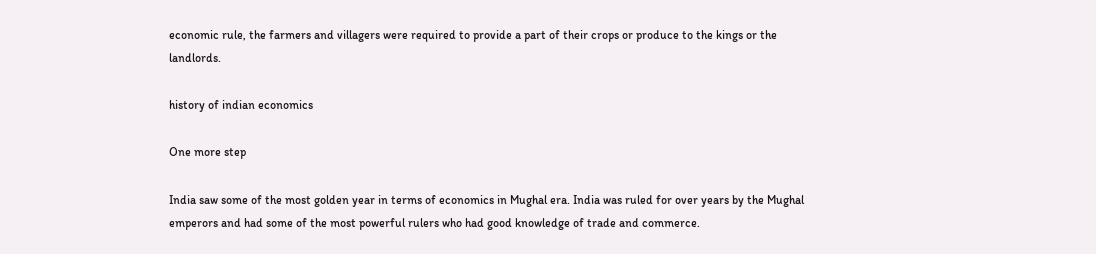economic rule, the farmers and villagers were required to provide a part of their crops or produce to the kings or the landlords.

history of indian economics

One more step

India saw some of the most golden year in terms of economics in Mughal era. India was ruled for over years by the Mughal emperors and had some of the most powerful rulers who had good knowledge of trade and commerce.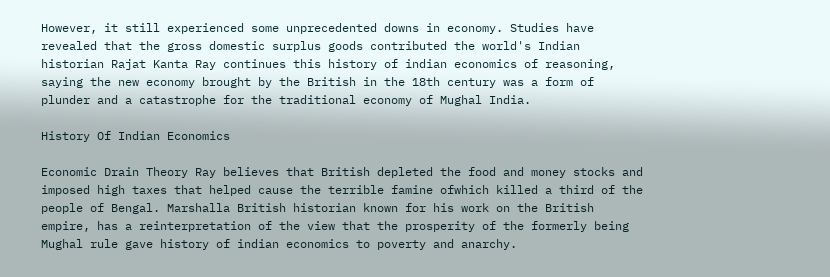However, it still experienced some unprecedented downs in economy. Studies have revealed that the gross domestic surplus goods contributed the world's Indian historian Rajat Kanta Ray continues this history of indian economics of reasoning, saying the new economy brought by the British in the 18th century was a form of plunder and a catastrophe for the traditional economy of Mughal India.

History Of Indian Economics

Economic Drain Theory Ray believes that British depleted the food and money stocks and imposed high taxes that helped cause the terrible famine ofwhich killed a third of the people of Bengal. Marshalla British historian known for his work on the British empire, has a reinterpretation of the view that the prosperity of the formerly being Mughal rule gave history of indian economics to poverty and anarchy.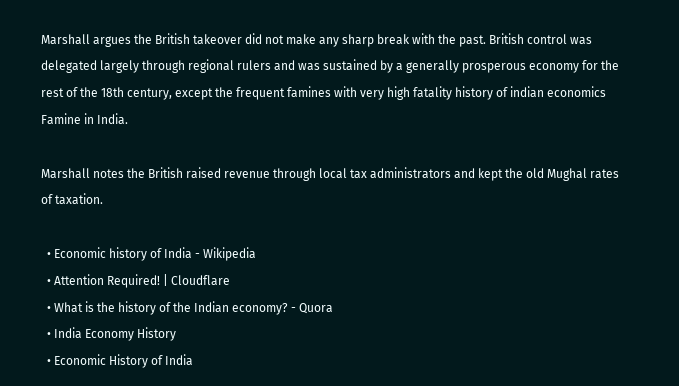Marshall argues the British takeover did not make any sharp break with the past. British control was delegated largely through regional rulers and was sustained by a generally prosperous economy for the rest of the 18th century, except the frequent famines with very high fatality history of indian economics Famine in India.

Marshall notes the British raised revenue through local tax administrators and kept the old Mughal rates of taxation.

  • Economic history of India - Wikipedia
  • Attention Required! | Cloudflare
  • What is the history of the Indian economy? - Quora
  • India Economy History
  • Economic History of India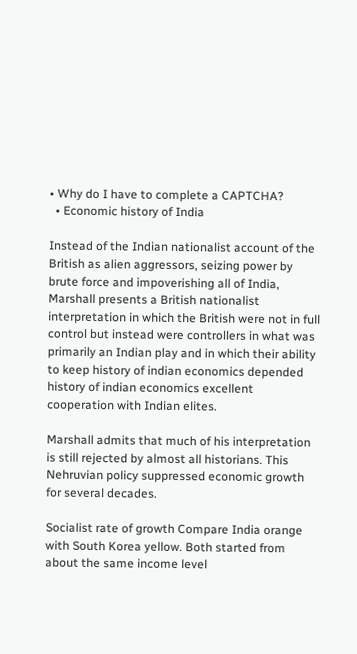• Why do I have to complete a CAPTCHA?
  • Economic history of India

Instead of the Indian nationalist account of the British as alien aggressors, seizing power by brute force and impoverishing all of India, Marshall presents a British nationalist interpretation in which the British were not in full control but instead were controllers in what was primarily an Indian play and in which their ability to keep history of indian economics depended history of indian economics excellent cooperation with Indian elites.

Marshall admits that much of his interpretation is still rejected by almost all historians. This Nehruvian policy suppressed economic growth for several decades.

Socialist rate of growth Compare India orange with South Korea yellow. Both started from about the same income level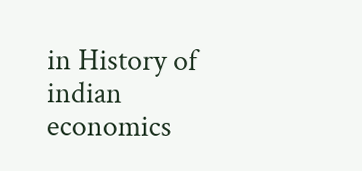in History of indian economics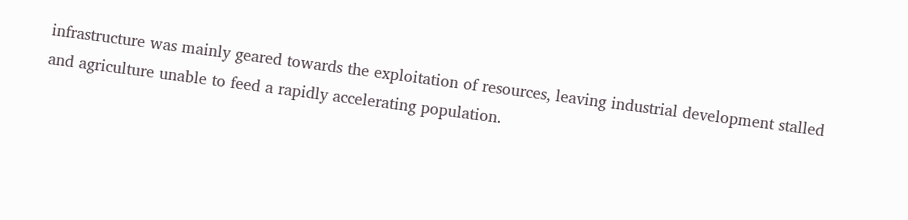infrastructure was mainly geared towards the exploitation of resources, leaving industrial development stalled and agriculture unable to feed a rapidly accelerating population.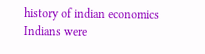history of indian economics Indians were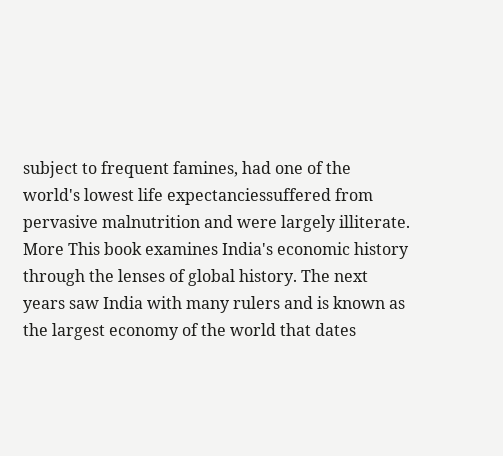subject to frequent famines, had one of the world's lowest life expectanciessuffered from pervasive malnutrition and were largely illiterate. More This book examines India's economic history through the lenses of global history. The next years saw India with many rulers and is known as the largest economy of the world that dates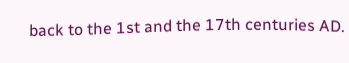back to the 1st and the 17th centuries AD.